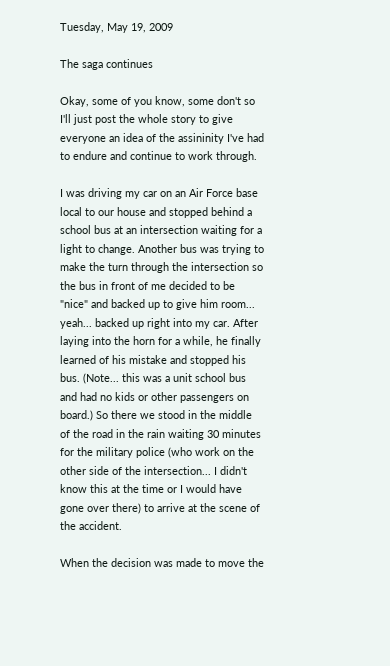Tuesday, May 19, 2009

The saga continues

Okay, some of you know, some don't so I'll just post the whole story to give everyone an idea of the assininity I've had to endure and continue to work through.

I was driving my car on an Air Force base local to our house and stopped behind a school bus at an intersection waiting for a light to change. Another bus was trying to make the turn through the intersection so the bus in front of me decided to be "nice" and backed up to give him room... yeah... backed up right into my car. After laying into the horn for a while, he finally learned of his mistake and stopped his bus. (Note... this was a unit school bus and had no kids or other passengers on board.) So there we stood in the middle of the road in the rain waiting 30 minutes for the military police (who work on the other side of the intersection... I didn't know this at the time or I would have gone over there) to arrive at the scene of the accident.

When the decision was made to move the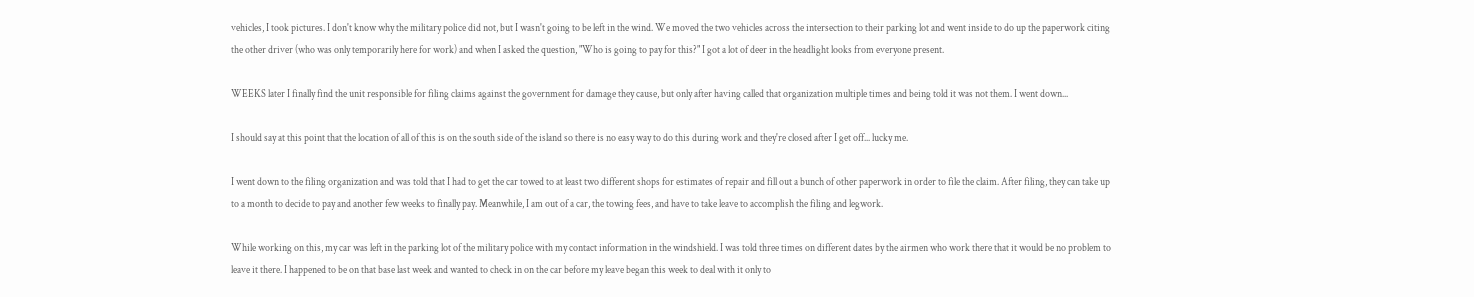vehicles, I took pictures. I don't know why the military police did not, but I wasn't going to be left in the wind. We moved the two vehicles across the intersection to their parking lot and went inside to do up the paperwork citing the other driver (who was only temporarily here for work) and when I asked the question, "Who is going to pay for this?" I got a lot of deer in the headlight looks from everyone present.

WEEKS later I finally find the unit responsible for filing claims against the government for damage they cause, but only after having called that organization multiple times and being told it was not them. I went down...

I should say at this point that the location of all of this is on the south side of the island so there is no easy way to do this during work and they're closed after I get off... lucky me.

I went down to the filing organization and was told that I had to get the car towed to at least two different shops for estimates of repair and fill out a bunch of other paperwork in order to file the claim. After filing, they can take up to a month to decide to pay and another few weeks to finally pay. Meanwhile, I am out of a car, the towing fees, and have to take leave to accomplish the filing and legwork.

While working on this, my car was left in the parking lot of the military police with my contact information in the windshield. I was told three times on different dates by the airmen who work there that it would be no problem to leave it there. I happened to be on that base last week and wanted to check in on the car before my leave began this week to deal with it only to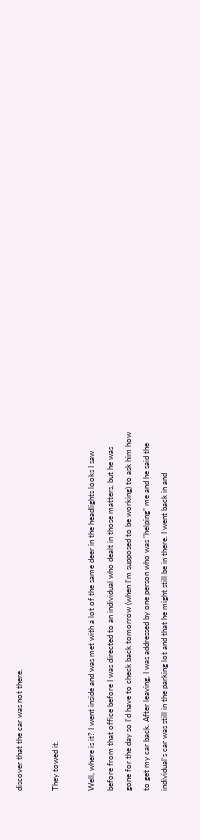discover that the car was not there.

They towed it.

Well, where is it? I went inside and was met with a lot of the same deer in the headlights looks I saw before from that office before I was directed to an individual who dealt in those matters, but he was gone for the day so I'd have to check back tomorrow (when I'm supposed to be working) to ask him how to get my car back. After leaving, I was addressed by one person who was "helping" me and he said the individual's car was still in the parking lot and that he might still be in there. I went back in and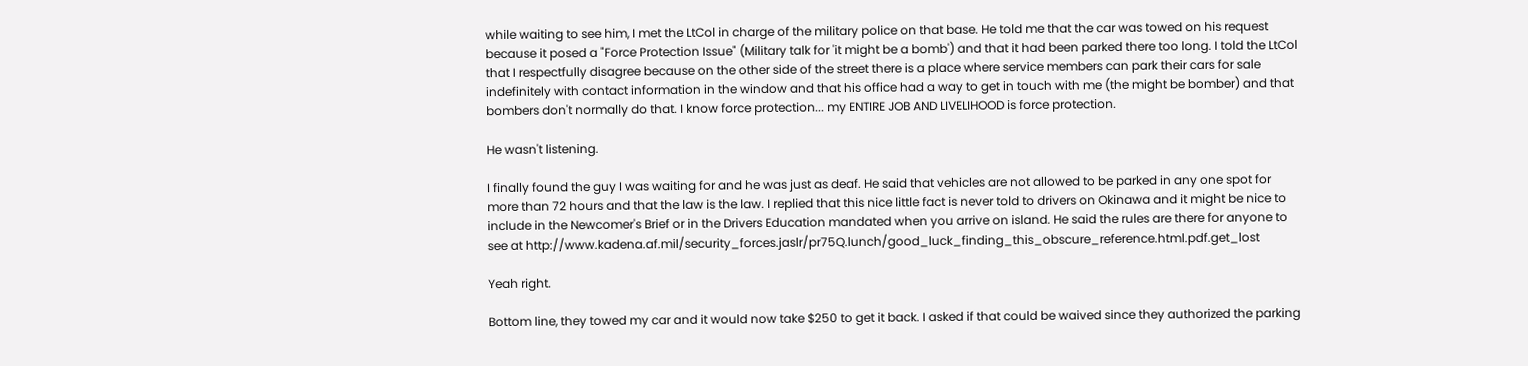while waiting to see him, I met the LtCol in charge of the military police on that base. He told me that the car was towed on his request because it posed a "Force Protection Issue" (Military talk for 'it might be a bomb') and that it had been parked there too long. I told the LtCol that I respectfully disagree because on the other side of the street there is a place where service members can park their cars for sale indefinitely with contact information in the window and that his office had a way to get in touch with me (the might be bomber) and that bombers don't normally do that. I know force protection... my ENTIRE JOB AND LIVELIHOOD is force protection.

He wasn't listening.

I finally found the guy I was waiting for and he was just as deaf. He said that vehicles are not allowed to be parked in any one spot for more than 72 hours and that the law is the law. I replied that this nice little fact is never told to drivers on Okinawa and it might be nice to include in the Newcomer's Brief or in the Drivers Education mandated when you arrive on island. He said the rules are there for anyone to see at http://www.kadena.af.mil/security_forces.jaslr/pr75Q.lunch/good_luck_finding_this_obscure_reference.html.pdf.get_lost

Yeah right.

Bottom line, they towed my car and it would now take $250 to get it back. I asked if that could be waived since they authorized the parking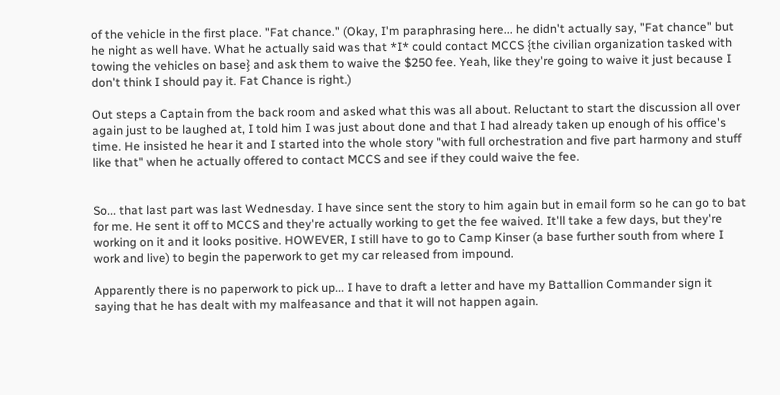of the vehicle in the first place. "Fat chance." (Okay, I'm paraphrasing here... he didn't actually say, "Fat chance" but he night as well have. What he actually said was that *I* could contact MCCS {the civilian organization tasked with towing the vehicles on base} and ask them to waive the $250 fee. Yeah, like they're going to waive it just because I don't think I should pay it. Fat Chance is right.)

Out steps a Captain from the back room and asked what this was all about. Reluctant to start the discussion all over again just to be laughed at, I told him I was just about done and that I had already taken up enough of his office's time. He insisted he hear it and I started into the whole story "with full orchestration and five part harmony and stuff like that" when he actually offered to contact MCCS and see if they could waive the fee.


So... that last part was last Wednesday. I have since sent the story to him again but in email form so he can go to bat for me. He sent it off to MCCS and they're actually working to get the fee waived. It'll take a few days, but they're working on it and it looks positive. HOWEVER, I still have to go to Camp Kinser (a base further south from where I work and live) to begin the paperwork to get my car released from impound.

Apparently there is no paperwork to pick up... I have to draft a letter and have my Battallion Commander sign it saying that he has dealt with my malfeasance and that it will not happen again.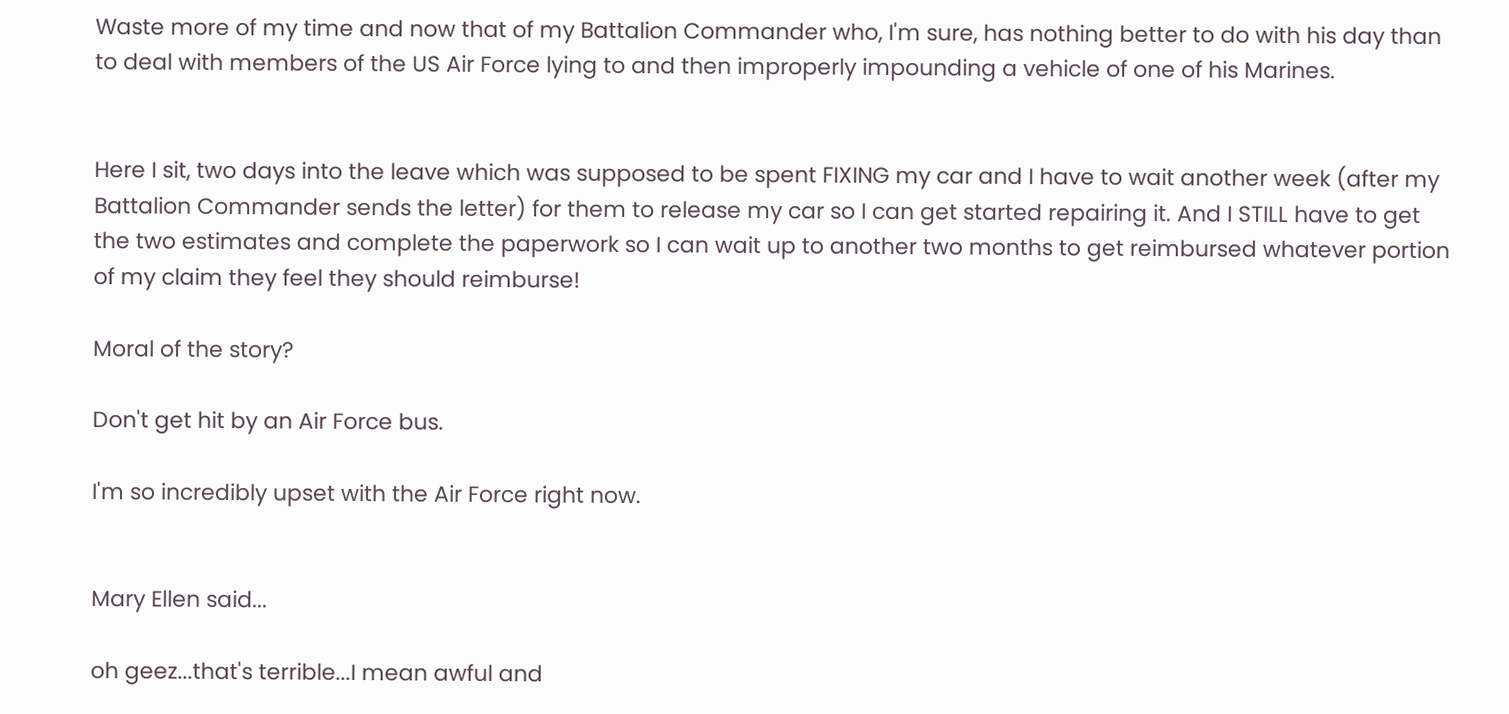Waste more of my time and now that of my Battalion Commander who, I'm sure, has nothing better to do with his day than to deal with members of the US Air Force lying to and then improperly impounding a vehicle of one of his Marines.


Here I sit, two days into the leave which was supposed to be spent FIXING my car and I have to wait another week (after my Battalion Commander sends the letter) for them to release my car so I can get started repairing it. And I STILL have to get the two estimates and complete the paperwork so I can wait up to another two months to get reimbursed whatever portion of my claim they feel they should reimburse!

Moral of the story?

Don't get hit by an Air Force bus.

I'm so incredibly upset with the Air Force right now.


Mary Ellen said...

oh geez...that's terrible...I mean awful and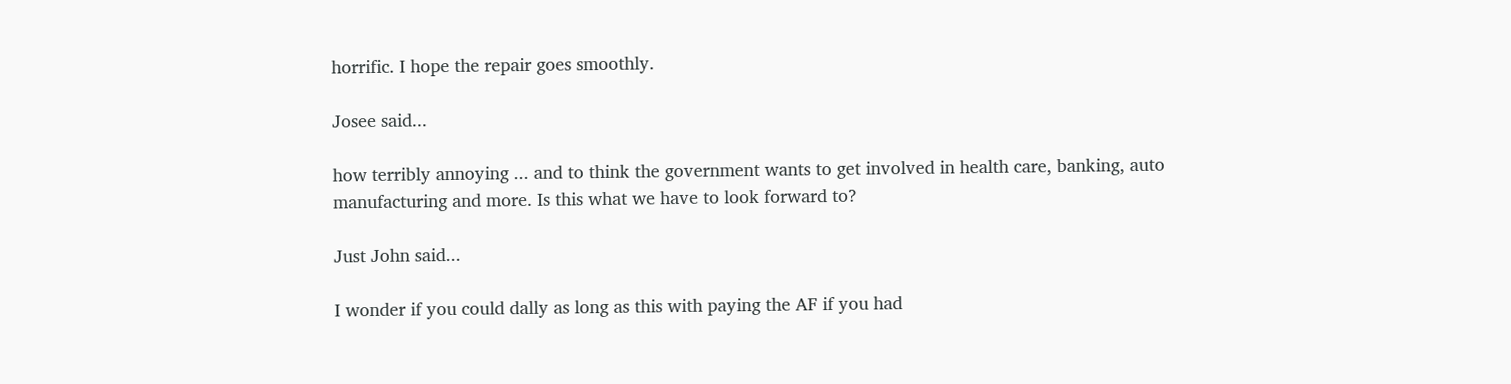horrific. I hope the repair goes smoothly.

Josee said...

how terribly annoying ... and to think the government wants to get involved in health care, banking, auto manufacturing and more. Is this what we have to look forward to?

Just John said...

I wonder if you could dally as long as this with paying the AF if you had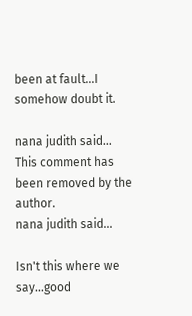been at fault...I somehow doubt it.

nana judith said...
This comment has been removed by the author.
nana judith said...

Isn't this where we say...good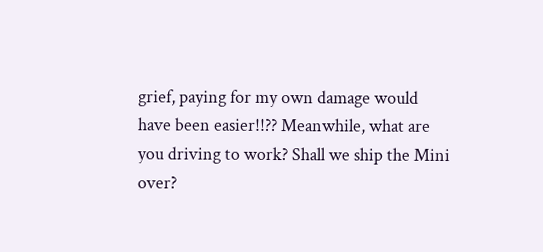grief, paying for my own damage would have been easier!!?? Meanwhile, what are you driving to work? Shall we ship the Mini over?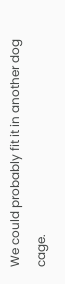We could probably fit it in another dog cage.